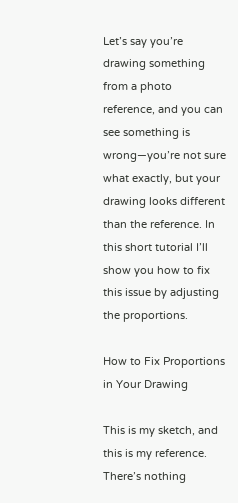Let’s say you’re drawing something from a photo reference, and you can see something is wrong—you’re not sure what exactly, but your drawing looks different than the reference. In this short tutorial I’ll show you how to fix this issue by adjusting the proportions.

How to Fix Proportions in Your Drawing

This is my sketch, and this is my reference. There’s nothing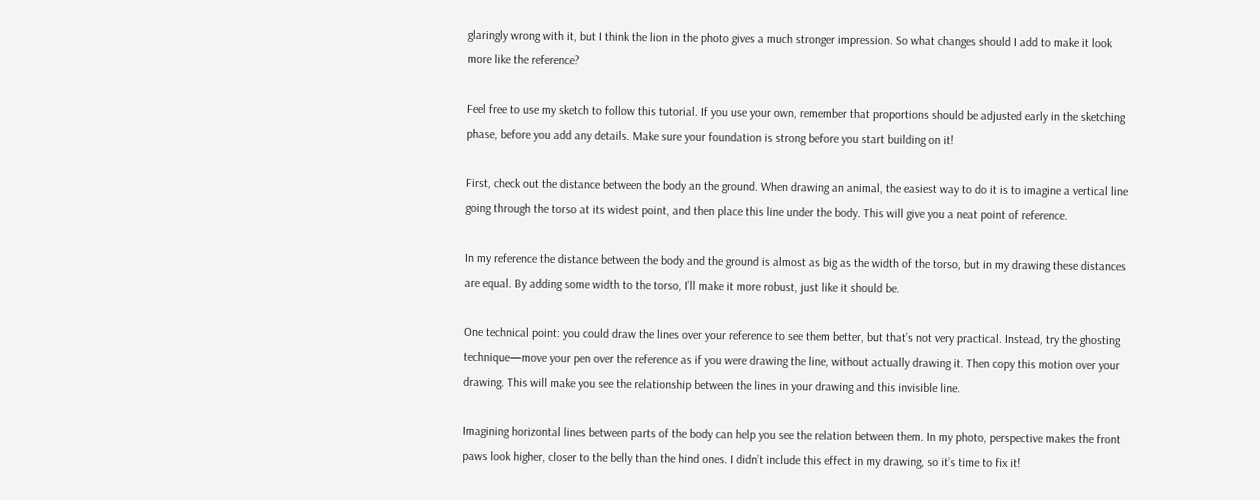glaringly wrong with it, but I think the lion in the photo gives a much stronger impression. So what changes should I add to make it look more like the reference?

Feel free to use my sketch to follow this tutorial. If you use your own, remember that proportions should be adjusted early in the sketching phase, before you add any details. Make sure your foundation is strong before you start building on it!

First, check out the distance between the body an the ground. When drawing an animal, the easiest way to do it is to imagine a vertical line going through the torso at its widest point, and then place this line under the body. This will give you a neat point of reference.

In my reference the distance between the body and the ground is almost as big as the width of the torso, but in my drawing these distances are equal. By adding some width to the torso, I’ll make it more robust, just like it should be.

One technical point: you could draw the lines over your reference to see them better, but that’s not very practical. Instead, try the ghosting technique—move your pen over the reference as if you were drawing the line, without actually drawing it. Then copy this motion over your drawing. This will make you see the relationship between the lines in your drawing and this invisible line.

Imagining horizontal lines between parts of the body can help you see the relation between them. In my photo, perspective makes the front paws look higher, closer to the belly than the hind ones. I didn’t include this effect in my drawing, so it’s time to fix it!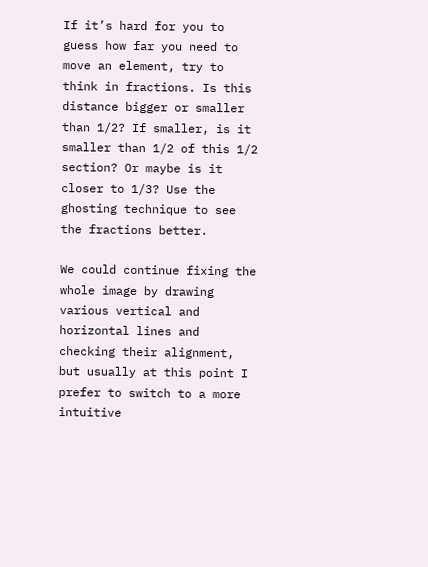If it’s hard for you to guess how far you need to move an element, try to think in fractions. Is this distance bigger or smaller than 1/2? If smaller, is it smaller than 1/2 of this 1/2 section? Or maybe is it closer to 1/3? Use the ghosting technique to see the fractions better.

We could continue fixing the whole image by drawing various vertical and horizontal lines and checking their alignment, but usually at this point I prefer to switch to a more intuitive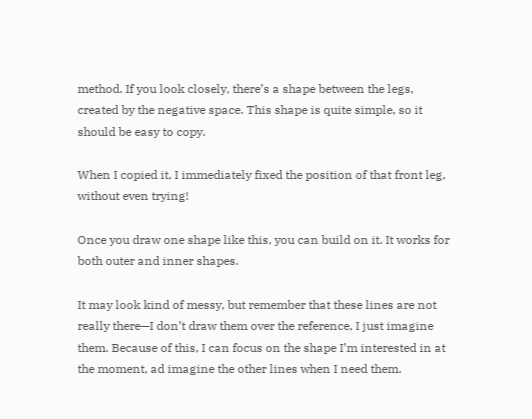method. If you look closely, there’s a shape between the legs, created by the negative space. This shape is quite simple, so it should be easy to copy.

When I copied it, I immediately fixed the position of that front leg, without even trying!

Once you draw one shape like this, you can build on it. It works for both outer and inner shapes.

It may look kind of messy, but remember that these lines are not really there—I don’t draw them over the reference, I just imagine them. Because of this, I can focus on the shape I’m interested in at the moment, ad imagine the other lines when I need them.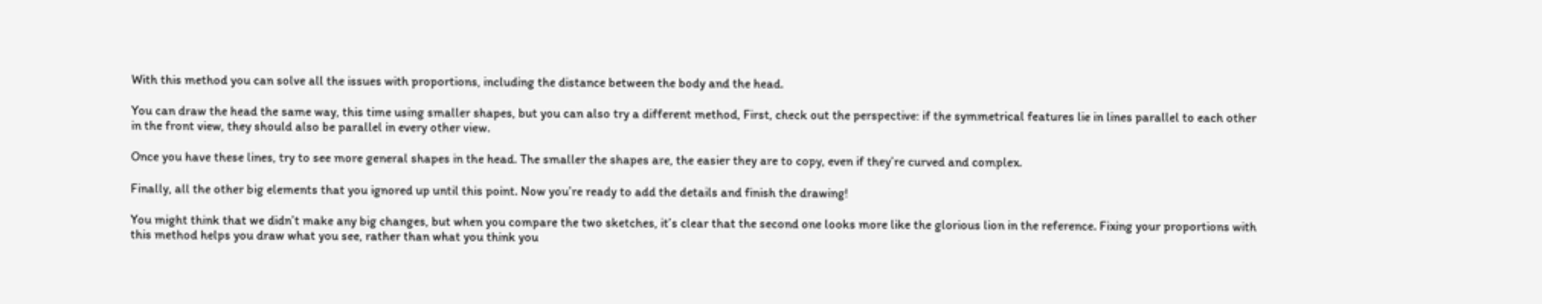With this method you can solve all the issues with proportions, including the distance between the body and the head.

You can draw the head the same way, this time using smaller shapes, but you can also try a different method, First, check out the perspective: if the symmetrical features lie in lines parallel to each other in the front view, they should also be parallel in every other view.

Once you have these lines, try to see more general shapes in the head. The smaller the shapes are, the easier they are to copy, even if they’re curved and complex.

Finally, all the other big elements that you ignored up until this point. Now you’re ready to add the details and finish the drawing!

You might think that we didn’t make any big changes, but when you compare the two sketches, it’s clear that the second one looks more like the glorious lion in the reference. Fixing your proportions with this method helps you draw what you see, rather than what you think you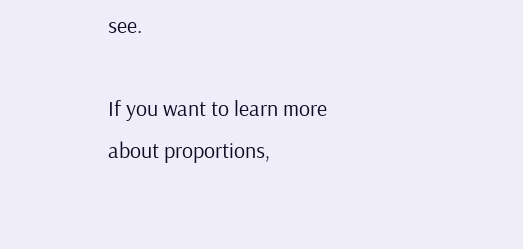see.

If you want to learn more about proportions,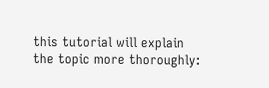this tutorial will explain the topic more thoroughly: